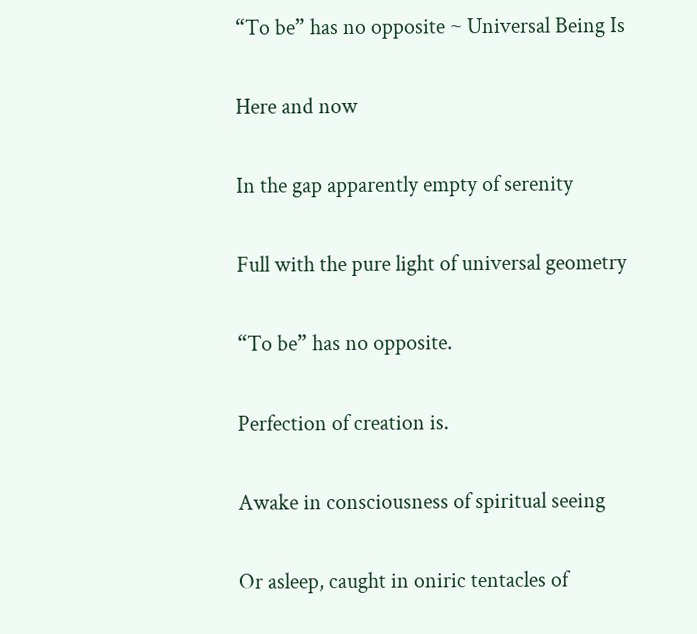“To be” has no opposite ~ Universal Being Is

Here and now

In the gap apparently empty of serenity

Full with the pure light of universal geometry

“To be” has no opposite.

Perfection of creation is.

Awake in consciousness of spiritual seeing

Or asleep, caught in oniric tentacles of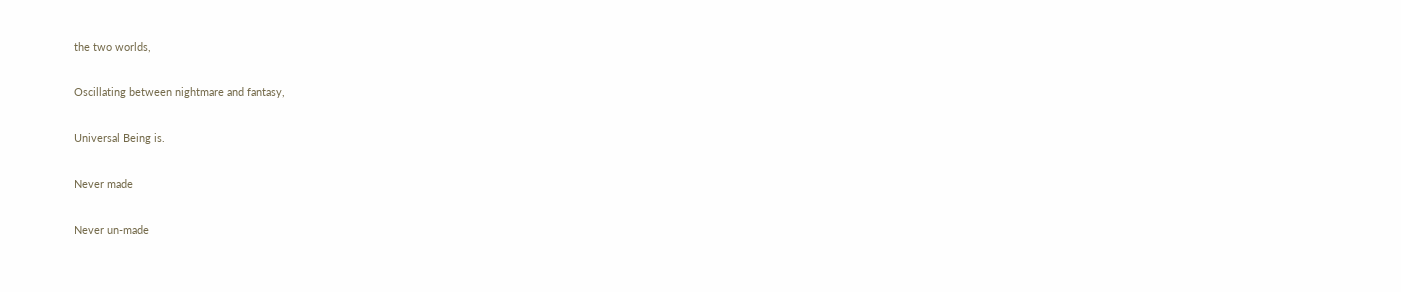the two worlds,

Oscillating between nightmare and fantasy,

Universal Being is.

Never made

Never un-made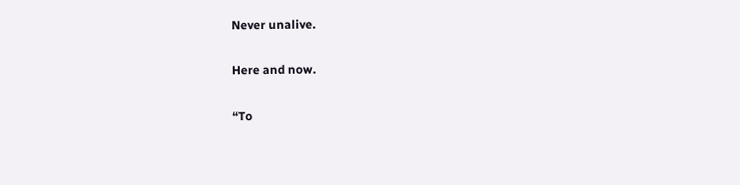Never unalive.

Here and now.

“To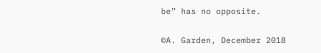be” has no opposite.

©A. Garden, December 2018